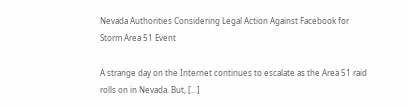Nevada Authorities Considering Legal Action Against Facebook for Storm Area 51 Event

A strange day on the Internet continues to escalate as the Area 51 raid rolls on in Nevada. But, [...]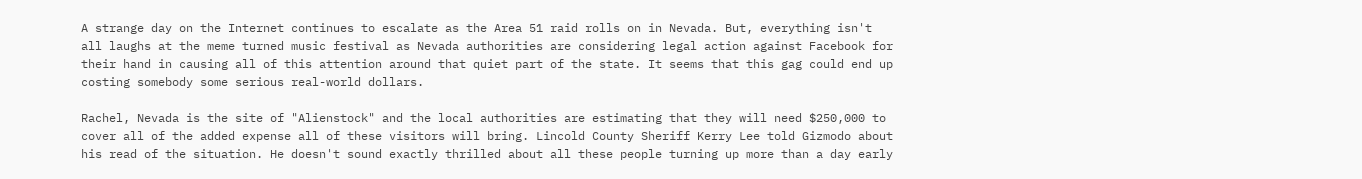A strange day on the Internet continues to escalate as the Area 51 raid rolls on in Nevada. But, everything isn't all laughs at the meme turned music festival as Nevada authorities are considering legal action against Facebook for their hand in causing all of this attention around that quiet part of the state. It seems that this gag could end up costing somebody some serious real-world dollars.

Rachel, Nevada is the site of "Alienstock" and the local authorities are estimating that they will need $250,000 to cover all of the added expense all of these visitors will bring. Lincold County Sheriff Kerry Lee told Gizmodo about his read of the situation. He doesn't sound exactly thrilled about all these people turning up more than a day early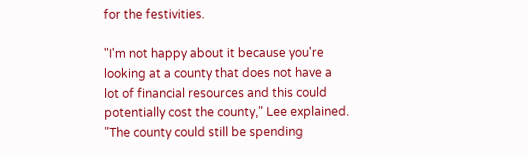for the festivities.

"I'm not happy about it because you're looking at a county that does not have a lot of financial resources and this could potentially cost the county," Lee explained. "The county could still be spending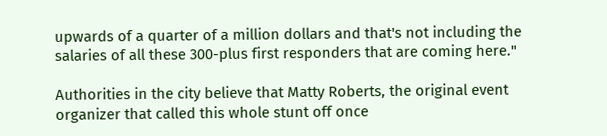upwards of a quarter of a million dollars and that's not including the salaries of all these 300-plus first responders that are coming here."

Authorities in the city believe that Matty Roberts, the original event organizer that called this whole stunt off once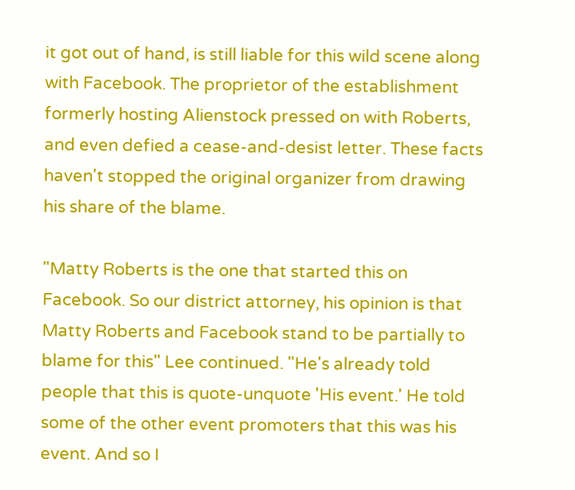it got out of hand, is still liable for this wild scene along with Facebook. The proprietor of the establishment formerly hosting Alienstock pressed on with Roberts, and even defied a cease-and-desist letter. These facts haven't stopped the original organizer from drawing his share of the blame.

"Matty Roberts is the one that started this on Facebook. So our district attorney, his opinion is that Matty Roberts and Facebook stand to be partially to blame for this" Lee continued. "He's already told people that this is quote-unquote 'His event.' He told some of the other event promoters that this was his event. And so I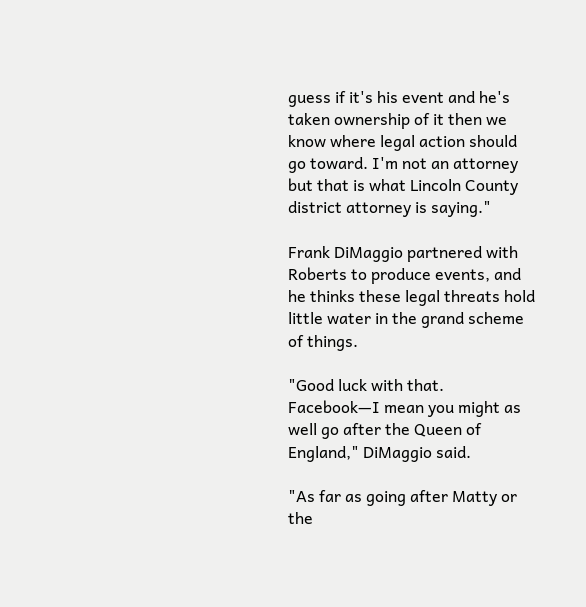guess if it's his event and he's taken ownership of it then we know where legal action should go toward. I'm not an attorney but that is what Lincoln County district attorney is saying."

Frank DiMaggio partnered with Roberts to produce events, and he thinks these legal threats hold little water in the grand scheme of things.

"Good luck with that. Facebook—I mean you might as well go after the Queen of England," DiMaggio said.

"As far as going after Matty or the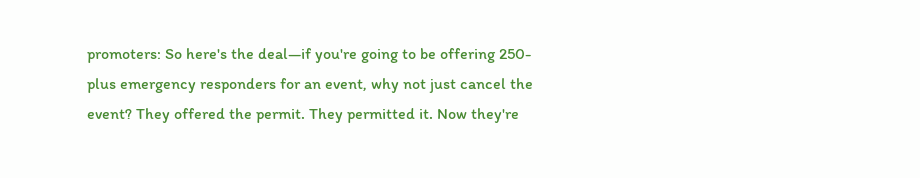promoters: So here's the deal—if you're going to be offering 250-plus emergency responders for an event, why not just cancel the event? They offered the permit. They permitted it. Now they're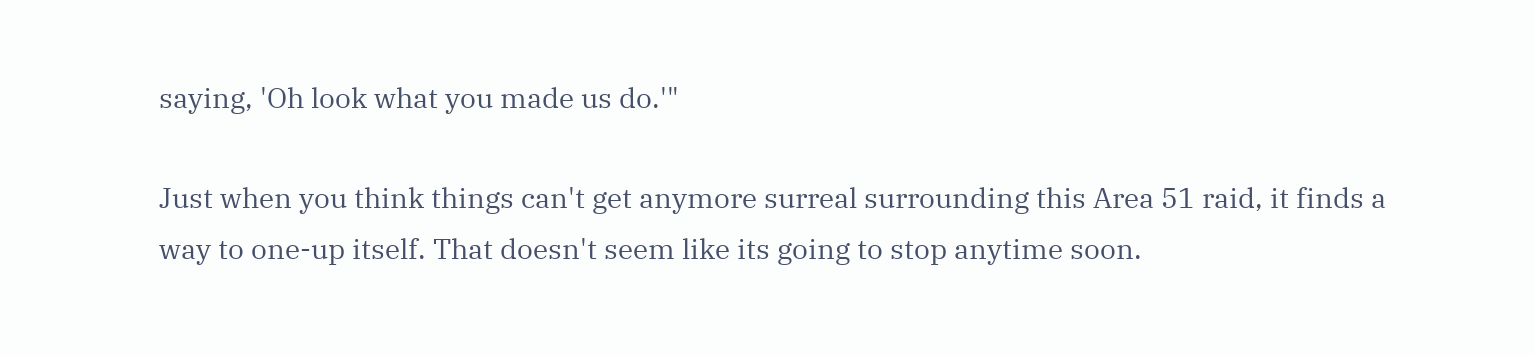saying, 'Oh look what you made us do.'"

Just when you think things can't get anymore surreal surrounding this Area 51 raid, it finds a way to one-up itself. That doesn't seem like its going to stop anytime soon.